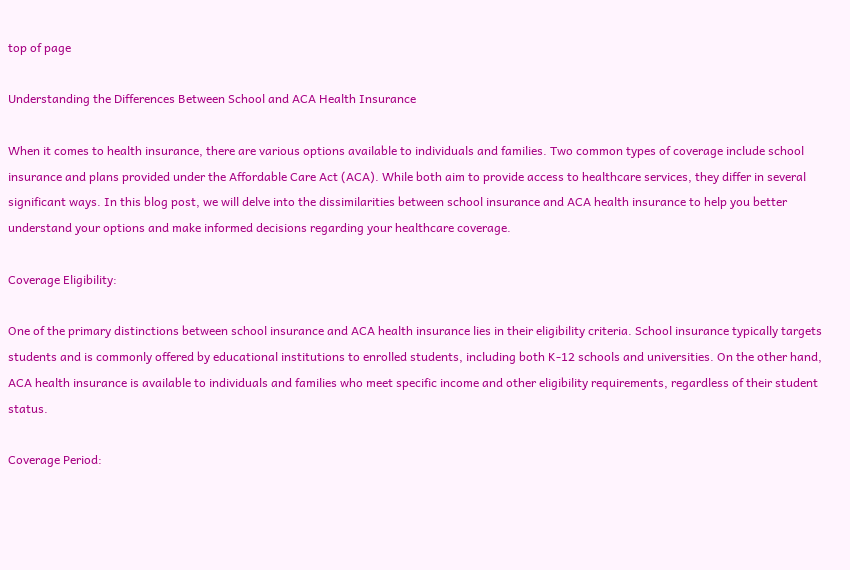top of page

Understanding the Differences Between School and ACA Health Insurance

When it comes to health insurance, there are various options available to individuals and families. Two common types of coverage include school insurance and plans provided under the Affordable Care Act (ACA). While both aim to provide access to healthcare services, they differ in several significant ways. In this blog post, we will delve into the dissimilarities between school insurance and ACA health insurance to help you better understand your options and make informed decisions regarding your healthcare coverage.

Coverage Eligibility:

One of the primary distinctions between school insurance and ACA health insurance lies in their eligibility criteria. School insurance typically targets students and is commonly offered by educational institutions to enrolled students, including both K-12 schools and universities. On the other hand, ACA health insurance is available to individuals and families who meet specific income and other eligibility requirements, regardless of their student status.

Coverage Period: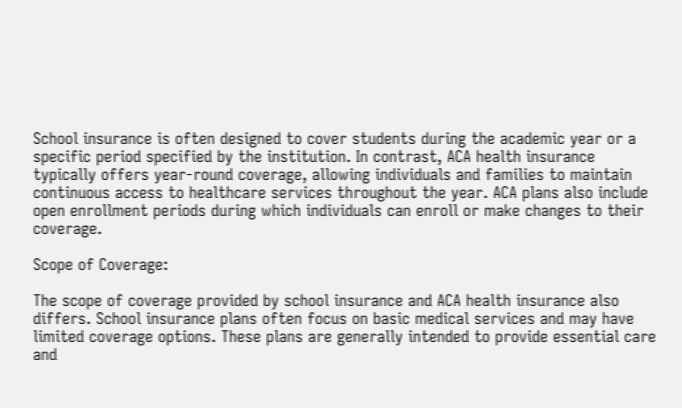School insurance is often designed to cover students during the academic year or a specific period specified by the institution. In contrast, ACA health insurance typically offers year-round coverage, allowing individuals and families to maintain continuous access to healthcare services throughout the year. ACA plans also include open enrollment periods during which individuals can enroll or make changes to their coverage.

Scope of Coverage:

The scope of coverage provided by school insurance and ACA health insurance also differs. School insurance plans often focus on basic medical services and may have limited coverage options. These plans are generally intended to provide essential care and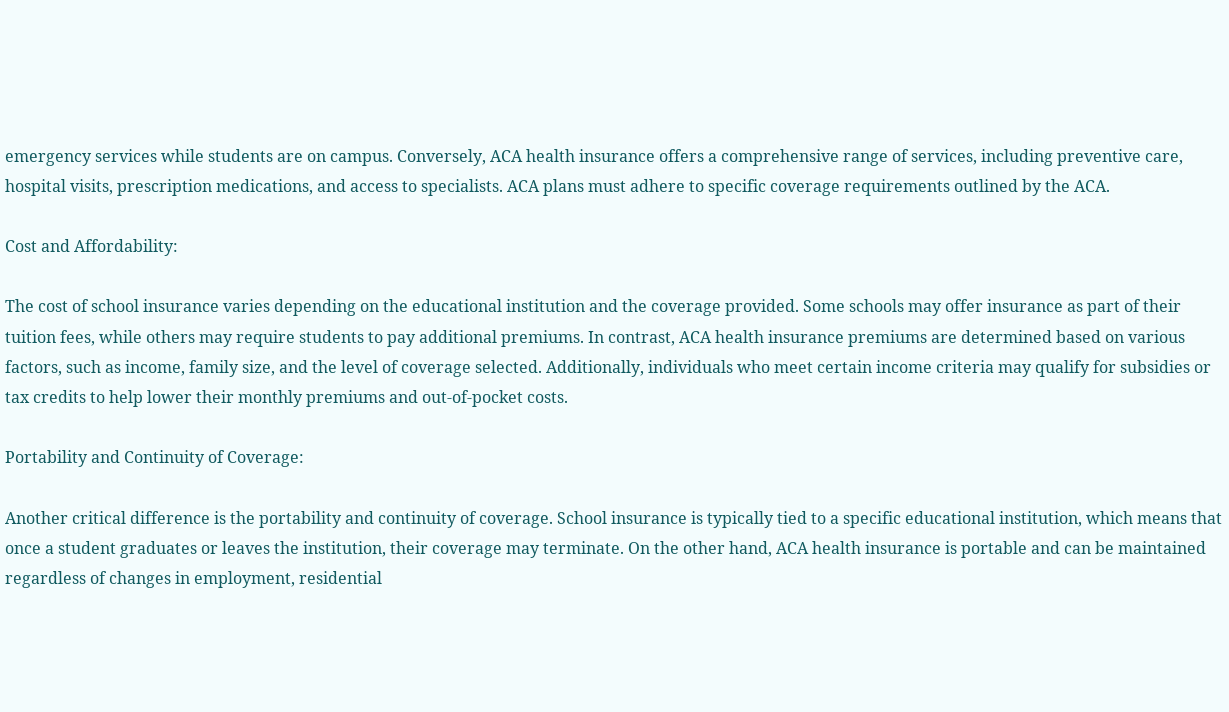emergency services while students are on campus. Conversely, ACA health insurance offers a comprehensive range of services, including preventive care, hospital visits, prescription medications, and access to specialists. ACA plans must adhere to specific coverage requirements outlined by the ACA.

Cost and Affordability:

The cost of school insurance varies depending on the educational institution and the coverage provided. Some schools may offer insurance as part of their tuition fees, while others may require students to pay additional premiums. In contrast, ACA health insurance premiums are determined based on various factors, such as income, family size, and the level of coverage selected. Additionally, individuals who meet certain income criteria may qualify for subsidies or tax credits to help lower their monthly premiums and out-of-pocket costs.

Portability and Continuity of Coverage:

Another critical difference is the portability and continuity of coverage. School insurance is typically tied to a specific educational institution, which means that once a student graduates or leaves the institution, their coverage may terminate. On the other hand, ACA health insurance is portable and can be maintained regardless of changes in employment, residential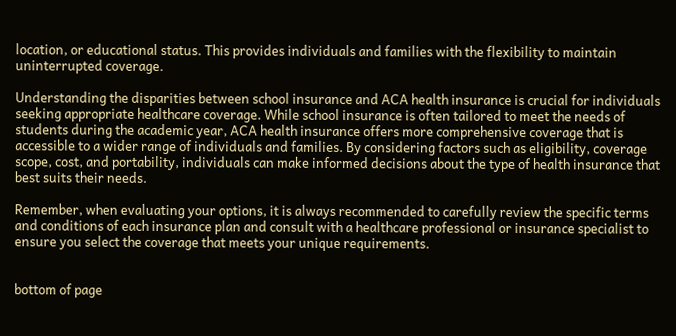location, or educational status. This provides individuals and families with the flexibility to maintain uninterrupted coverage.

Understanding the disparities between school insurance and ACA health insurance is crucial for individuals seeking appropriate healthcare coverage. While school insurance is often tailored to meet the needs of students during the academic year, ACA health insurance offers more comprehensive coverage that is accessible to a wider range of individuals and families. By considering factors such as eligibility, coverage scope, cost, and portability, individuals can make informed decisions about the type of health insurance that best suits their needs.

Remember, when evaluating your options, it is always recommended to carefully review the specific terms and conditions of each insurance plan and consult with a healthcare professional or insurance specialist to ensure you select the coverage that meets your unique requirements.


bottom of page